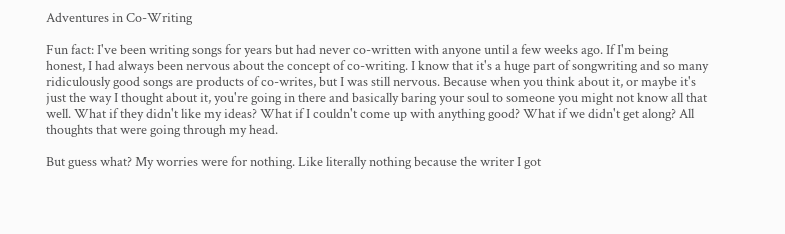Adventures in Co-Writing

Fun fact: I've been writing songs for years but had never co-written with anyone until a few weeks ago. If I'm being honest, I had always been nervous about the concept of co-writing. I know that it's a huge part of songwriting and so many ridiculously good songs are products of co-writes, but I was still nervous. Because when you think about it, or maybe it's just the way I thought about it, you're going in there and basically baring your soul to someone you might not know all that well. What if they didn't like my ideas? What if I couldn't come up with anything good? What if we didn't get along? All thoughts that were going through my head.

But guess what? My worries were for nothing. Like literally nothing because the writer I got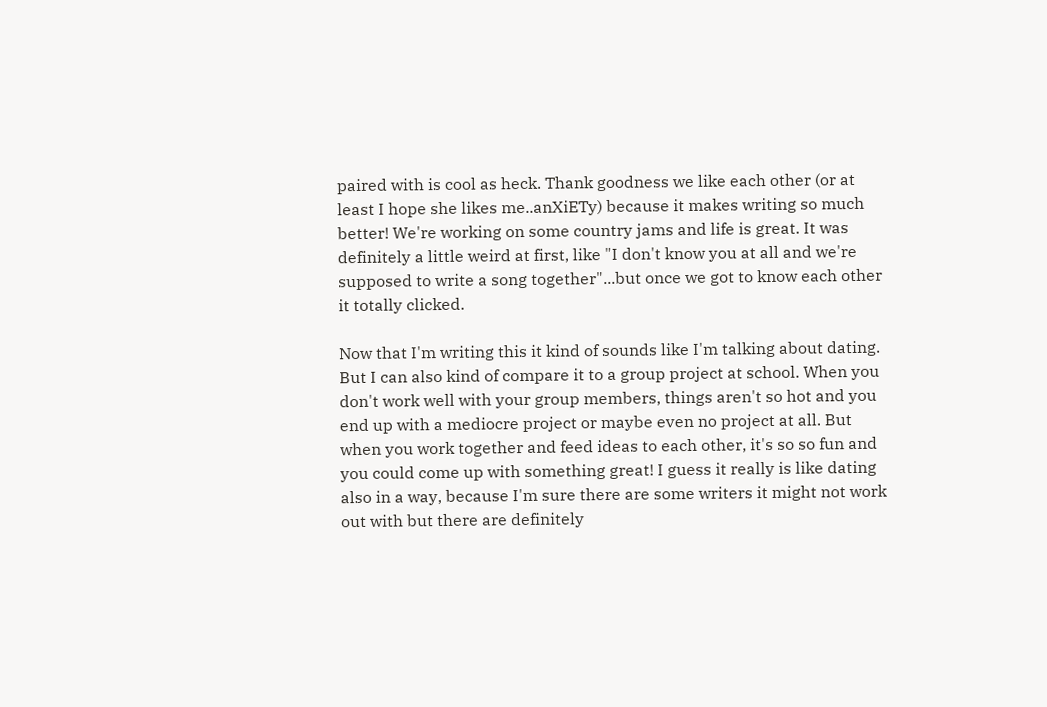paired with is cool as heck. Thank goodness we like each other (or at least I hope she likes me..anXiETy) because it makes writing so much better! We're working on some country jams and life is great. It was definitely a little weird at first, like "I don't know you at all and we're supposed to write a song together"...but once we got to know each other it totally clicked.

Now that I'm writing this it kind of sounds like I'm talking about dating. But I can also kind of compare it to a group project at school. When you don't work well with your group members, things aren't so hot and you end up with a mediocre project or maybe even no project at all. But when you work together and feed ideas to each other, it's so so fun and you could come up with something great! I guess it really is like dating also in a way, because I'm sure there are some writers it might not work out with but there are definitely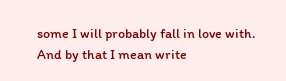some I will probably fall in love with. And by that I mean write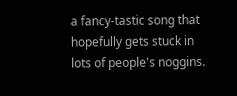a fancy-tastic song that hopefully gets stuck in lots of people's noggins.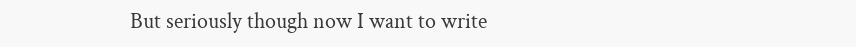But seriously though now I want to write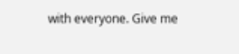with everyone. Give me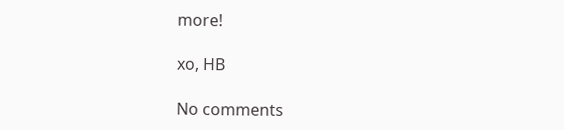more!

xo, HB

No comments